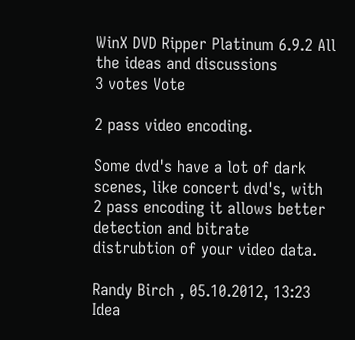WinX DVD Ripper Platinum 6.9.2 All the ideas and discussions
3 votes Vote

2 pass video encoding.

Some dvd's have a lot of dark scenes, like concert dvd's, with 2 pass encoding it allows better detection and bitrate distrubtion of your video data.

Randy Birch , 05.10.2012, 13:23
Idea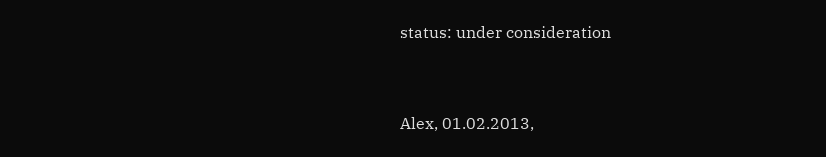status: under consideration


Alex, 01.02.2013,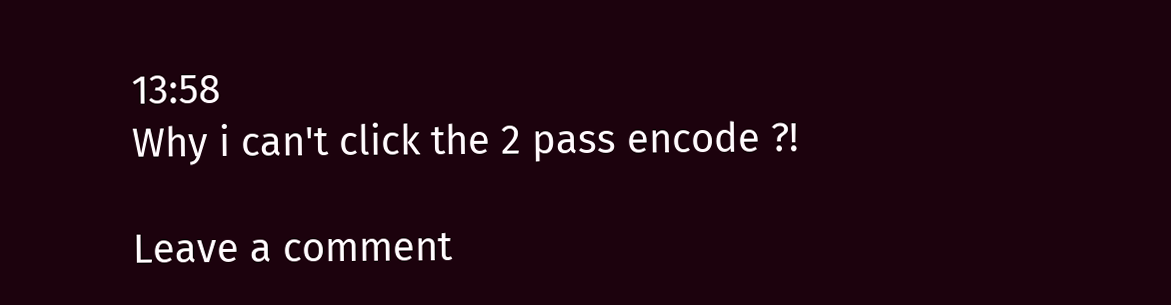13:58
Why i can't click the 2 pass encode ?!

Leave a comment